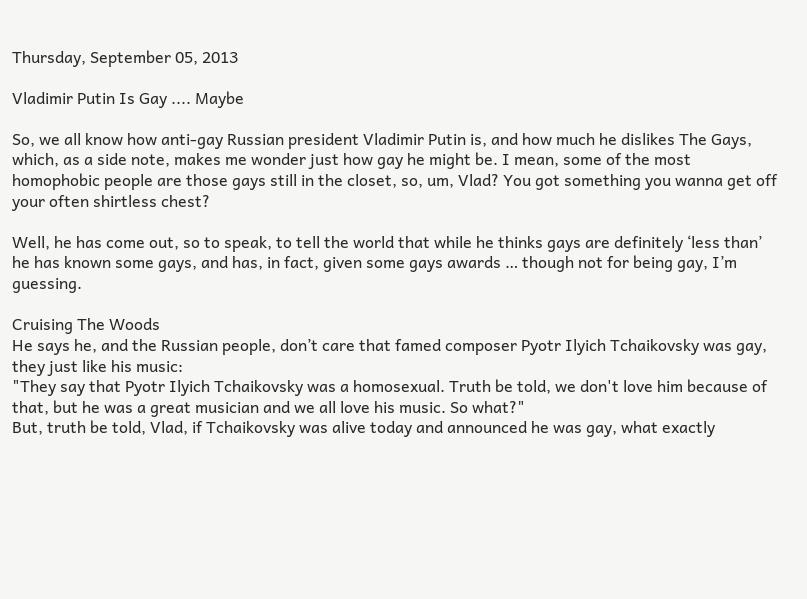Thursday, September 05, 2013

Vladimir Putin Is Gay .... Maybe

So, we all know how anti-gay Russian president Vladimir Putin is, and how much he dislikes The Gays, which, as a side note, makes me wonder just how gay he might be. I mean, some of the most homophobic people are those gays still in the closet, so, um, Vlad? You got something you wanna get off your often shirtless chest?

Well, he has come out, so to speak, to tell the world that while he thinks gays are definitely ‘less than’ he has known some gays, and has, in fact, given some gays awards … though not for being gay, I’m guessing.

Cruising The Woods
He says he, and the Russian people, don’t care that famed composer Pyotr Ilyich Tchaikovsky was gay, they just like his music:
"They say that Pyotr Ilyich Tchaikovsky was a homosexual. Truth be told, we don't love him because of that, but he was a great musician and we all love his music. So what?"
But, truth be told, Vlad, if Tchaikovsky was alive today and announced he was gay, what exactly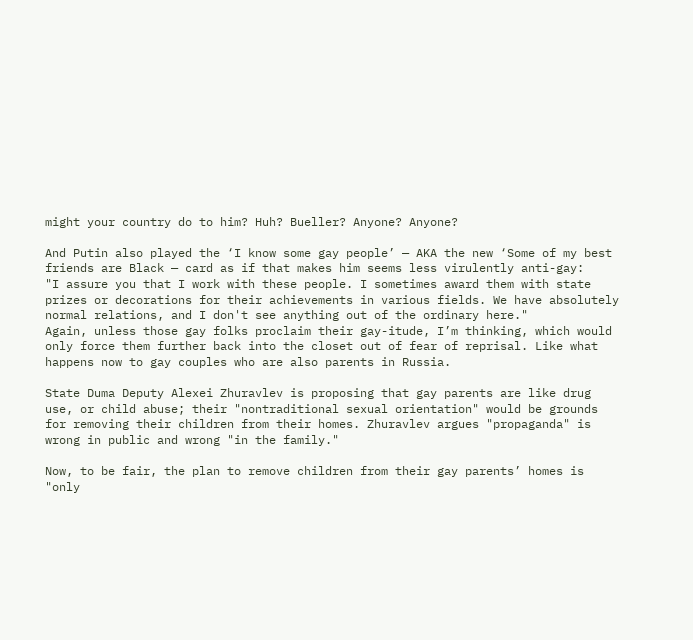might your country do to him? Huh? Bueller? Anyone? Anyone?

And Putin also played the ‘I know some gay people’ — AKA the new ‘Some of my best friends are Black — card as if that makes him seems less virulently anti-gay:
"I assure you that I work with these people. I sometimes award them with state prizes or decorations for their achievements in various fields. We have absolutely normal relations, and I don't see anything out of the ordinary here."
Again, unless those gay folks proclaim their gay-itude, I’m thinking, which would only force them further back into the closet out of fear of reprisal. Like what happens now to gay couples who are also parents in Russia.

State Duma Deputy Alexei Zhuravlev is proposing that gay parents are like drug use, or child abuse; their "nontraditional sexual orientation" would be grounds for removing their children from their homes. Zhuravlev argues "propaganda" is wrong in public and wrong "in the family."

Now, to be fair, the plan to remove children from their gay parents’ homes is "only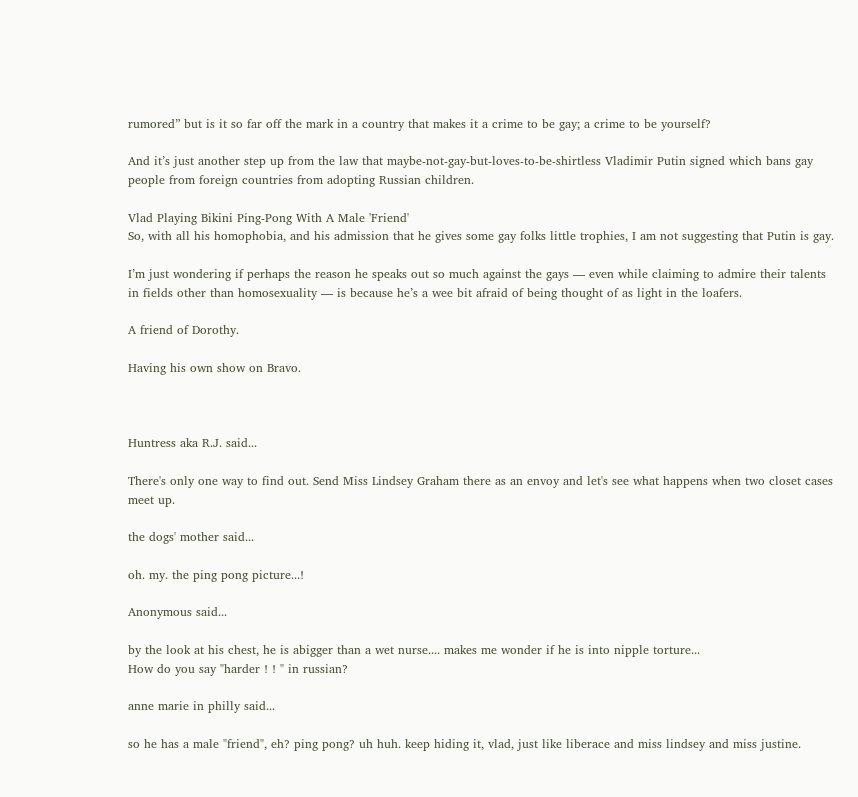rumored” but is it so far off the mark in a country that makes it a crime to be gay; a crime to be yourself?

And it’s just another step up from the law that maybe-not-gay-but-loves-to-be-shirtless Vladimir Putin signed which bans gay people from foreign countries from adopting Russian children.

Vlad Playing Bikini Ping-Pong With A Male 'Friend'
So, with all his homophobia, and his admission that he gives some gay folks little trophies, I am not suggesting that Putin is gay.

I’m just wondering if perhaps the reason he speaks out so much against the gays — even while claiming to admire their talents in fields other than homosexuality — is because he’s a wee bit afraid of being thought of as light in the loafers.

A friend of Dorothy.

Having his own show on Bravo.



Huntress aka R.J. said...

There's only one way to find out. Send Miss Lindsey Graham there as an envoy and let's see what happens when two closet cases meet up.

the dogs' mother said...

oh. my. the ping pong picture...!

Anonymous said...

by the look at his chest, he is abigger than a wet nurse.... makes me wonder if he is into nipple torture...
How do you say "harder ! ! " in russian?

anne marie in philly said...

so he has a male "friend", eh? ping pong? uh huh. keep hiding it, vlad, just like liberace and miss lindsey and miss justine.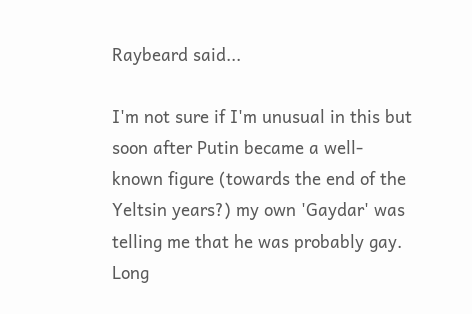Raybeard said...

I'm not sure if I'm unusual in this but soon after Putin became a well-known figure (towards the end of the Yeltsin years?) my own 'Gaydar' was telling me that he was probably gay. Long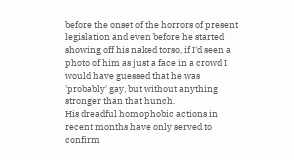before the onset of the horrors of present legislation and even before he started showing off his naked torso, if I'd seen a photo of him as just a face in a crowd I would have guessed that he was 'probably' gay, but without anything stronger than that hunch.
His dreadful homophobic actions in recent months have only served to confirm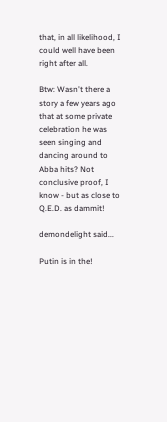that, in all likelihood, I could well have been right after all.

Btw: Wasn't there a story a few years ago that at some private celebration he was seen singing and dancing around to Abba hits? Not conclusive proof, I know - but as close to Q.E.D. as dammit!

demondelight said...

Putin is in the!